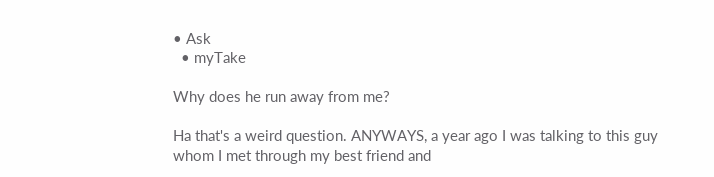• Ask
  • myTake

Why does he run away from me?

Ha that's a weird question. ANYWAYS, a year ago I was talking to this guy whom I met through my best friend and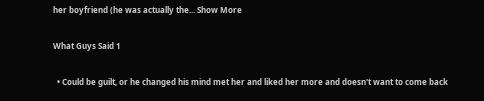her boyfriend (he was actually the... Show More

What Guys Said 1

  • Could be guilt, or he changed his mind met her and liked her more and doesn't want to come back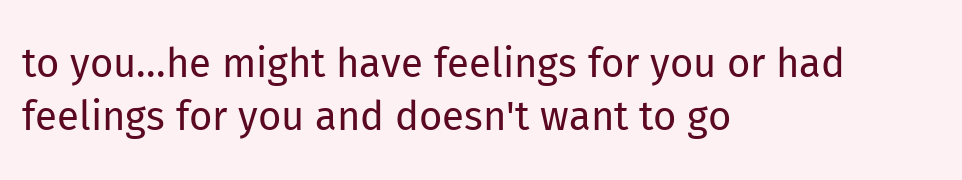to you...he might have feelings for you or had feelings for you and doesn't want to go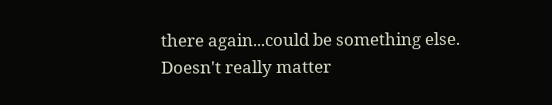there again...could be something else. Doesn't really matter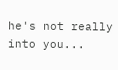he's not really into you...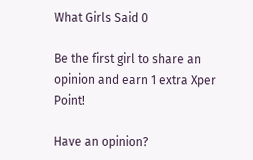What Girls Said 0

Be the first girl to share an opinion and earn 1 extra Xper Point!

Have an opinion?